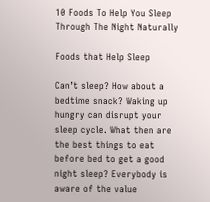10 Foods To Help You Sleep Through The Night Naturally

Foods that Help Sleep

Can’t sleep? How about a bedtime snack? Waking up hungry can disrupt your sleep cycle. What then are the best things to eat before bed to get a good night sleep? Everybody is aware of the value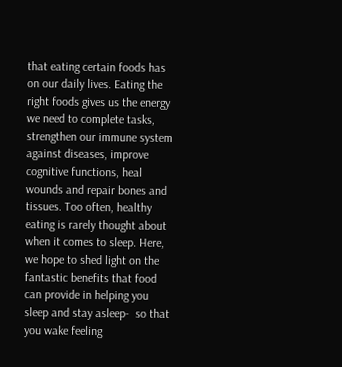that eating certain foods has on our daily lives. Eating the right foods gives us the energy we need to complete tasks, strengthen our immune system against diseases, improve cognitive functions, heal wounds and repair bones and tissues. Too often, healthy eating is rarely thought about when it comes to sleep. Here, we hope to shed light on the fantastic benefits that food can provide in helping you sleep and stay asleep-  so that you wake feeling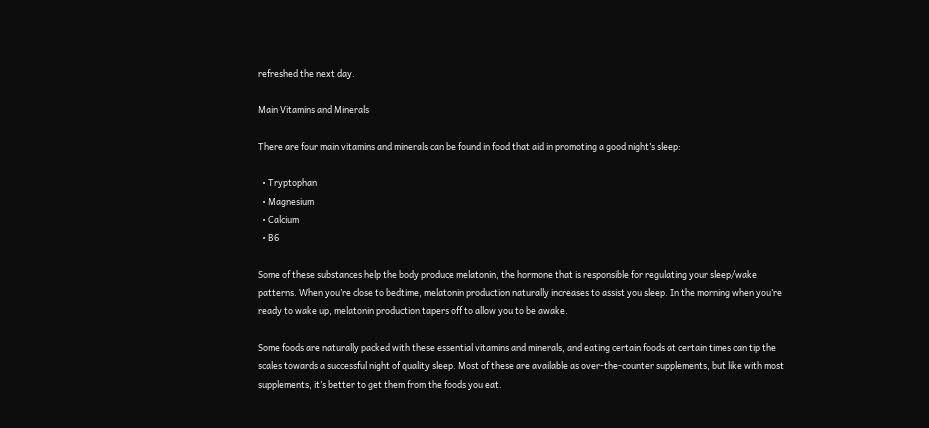refreshed the next day.

Main Vitamins and Minerals

There are four main vitamins and minerals can be found in food that aid in promoting a good night’s sleep:

  • Tryptophan
  • Magnesium
  • Calcium
  • B6

Some of these substances help the body produce melatonin, the hormone that is responsible for regulating your sleep/wake patterns. When you’re close to bedtime, melatonin production naturally increases to assist you sleep. In the morning when you’re ready to wake up, melatonin production tapers off to allow you to be awake.

Some foods are naturally packed with these essential vitamins and minerals, and eating certain foods at certain times can tip the scales towards a successful night of quality sleep. Most of these are available as over-the-counter supplements, but like with most supplements, it’s better to get them from the foods you eat.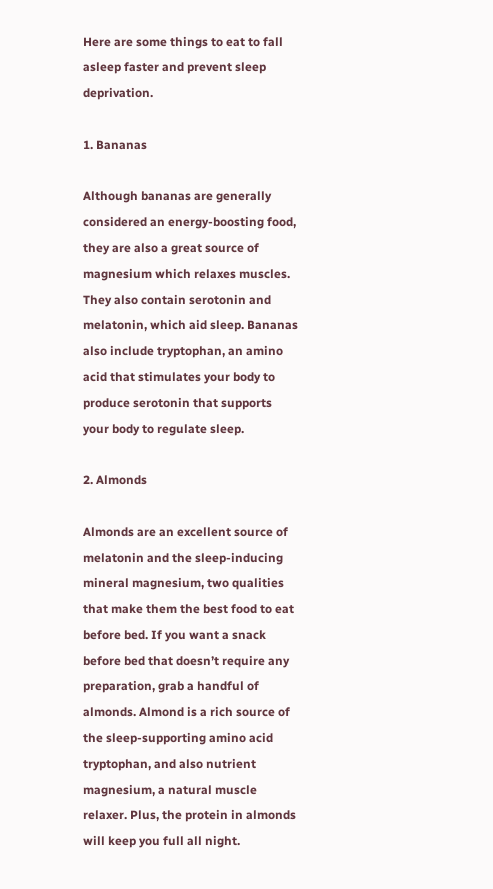Here are some things to eat to fall asleep faster and prevent sleep deprivation.

1. Bananas

Although bananas are generally considered an energy-boosting food, they are also a great source of magnesium which relaxes muscles. They also contain serotonin and melatonin, which aid sleep. Bananas also include tryptophan, an amino acid that stimulates your body to produce serotonin that supports your body to regulate sleep.

2. Almonds

Almonds are an excellent source of melatonin and the sleep-inducing mineral magnesium, two qualities that make them the best food to eat before bed. If you want a snack before bed that doesn’t require any preparation, grab a handful of almonds. Almond is a rich source of the sleep-supporting amino acid tryptophan, and also nutrient magnesium, a natural muscle relaxer. Plus, the protein in almonds will keep you full all night.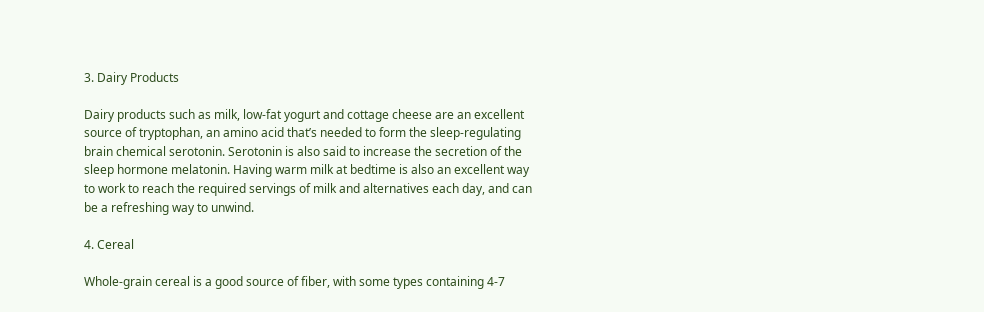3. Dairy Products

Dairy products such as milk, low-fat yogurt and cottage cheese are an excellent source of tryptophan, an amino acid that’s needed to form the sleep-regulating brain chemical serotonin. Serotonin is also said to increase the secretion of the sleep hormone melatonin. Having warm milk at bedtime is also an excellent way to work to reach the required servings of milk and alternatives each day, and can be a refreshing way to unwind.

4. Cereal

Whole-grain cereal is a good source of fiber, with some types containing 4-7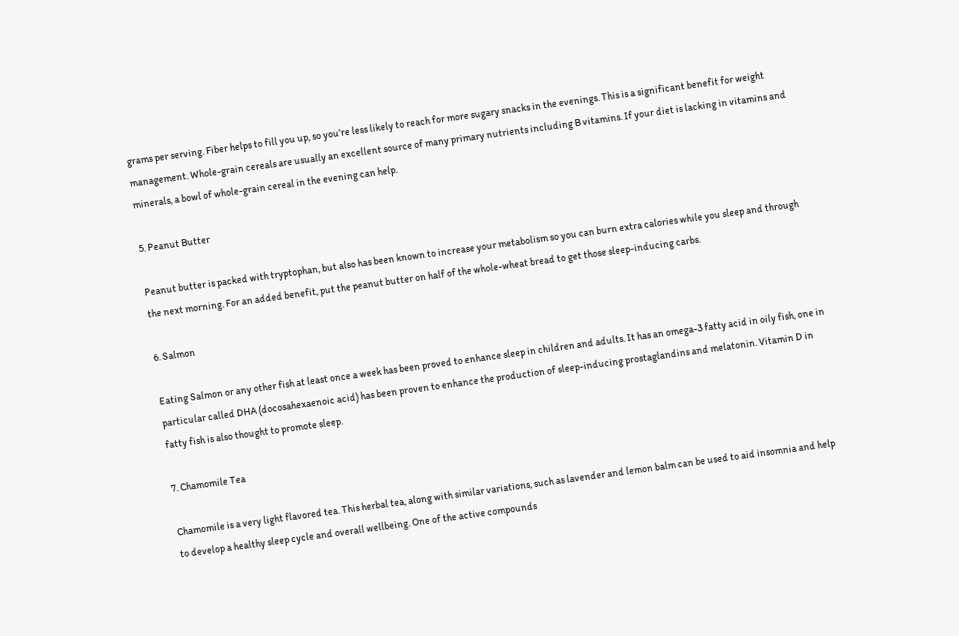grams per serving. Fiber helps to fill you up, so you’re less likely to reach for more sugary snacks in the evenings. This is a significant benefit for weight management. Whole-grain cereals are usually an excellent source of many primary nutrients including B vitamins. If your diet is lacking in vitamins and minerals, a bowl of whole-grain cereal in the evening can help.

5. Peanut Butter

Peanut butter is packed with tryptophan, but also has been known to increase your metabolism so you can burn extra calories while you sleep and through the next morning. For an added benefit, put the peanut butter on half of the whole-wheat bread to get those sleep-inducing carbs.

6. Salmon

Eating Salmon or any other fish at least once a week has been proved to enhance sleep in children and adults. It has an omega-3 fatty acid in oily fish, one in particular called DHA (docosahexaenoic acid) has been proven to enhance the production of sleep-inducing prostaglandins and melatonin. Vitamin D in fatty fish is also thought to promote sleep.

7. Chamomile Tea

Chamomile is a very light flavored tea. This herbal tea, along with similar variations, such as lavender and lemon balm can be used to aid insomnia and help to develop a healthy sleep cycle and overall wellbeing. One of the active compounds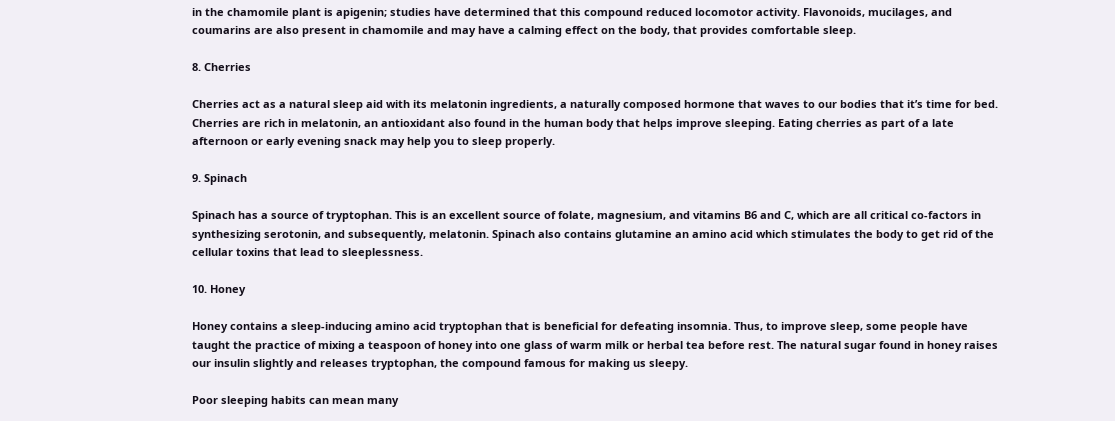in the chamomile plant is apigenin; studies have determined that this compound reduced locomotor activity. Flavonoids, mucilages, and coumarins are also present in chamomile and may have a calming effect on the body, that provides comfortable sleep.

8. Cherries

Cherries act as a natural sleep aid with its melatonin ingredients, a naturally composed hormone that waves to our bodies that it’s time for bed. Cherries are rich in melatonin, an antioxidant also found in the human body that helps improve sleeping. Eating cherries as part of a late afternoon or early evening snack may help you to sleep properly.

9. Spinach

Spinach has a source of tryptophan. This is an excellent source of folate, magnesium, and vitamins B6 and C, which are all critical co-factors in synthesizing serotonin, and subsequently, melatonin. Spinach also contains glutamine an amino acid which stimulates the body to get rid of the cellular toxins that lead to sleeplessness.

10. Honey

Honey contains a sleep-inducing amino acid tryptophan that is beneficial for defeating insomnia. Thus, to improve sleep, some people have taught the practice of mixing a teaspoon of honey into one glass of warm milk or herbal tea before rest. The natural sugar found in honey raises our insulin slightly and releases tryptophan, the compound famous for making us sleepy.

Poor sleeping habits can mean many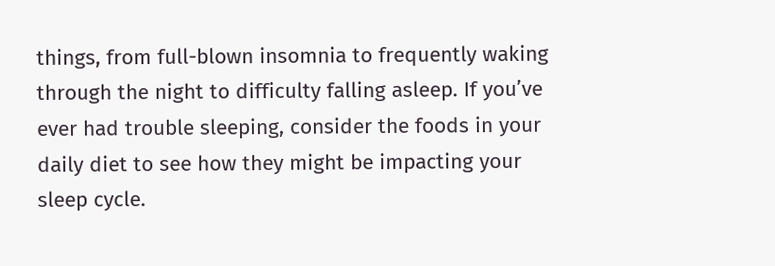things, from full-blown insomnia to frequently waking through the night to difficulty falling asleep. If you’ve ever had trouble sleeping, consider the foods in your daily diet to see how they might be impacting your sleep cycle.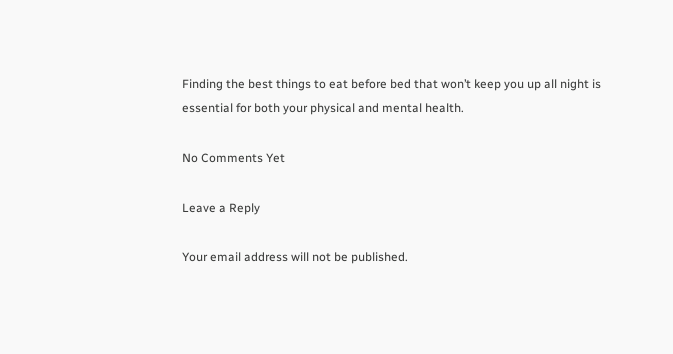Finding the best things to eat before bed that won’t keep you up all night is essential for both your physical and mental health.

No Comments Yet

Leave a Reply

Your email address will not be published.